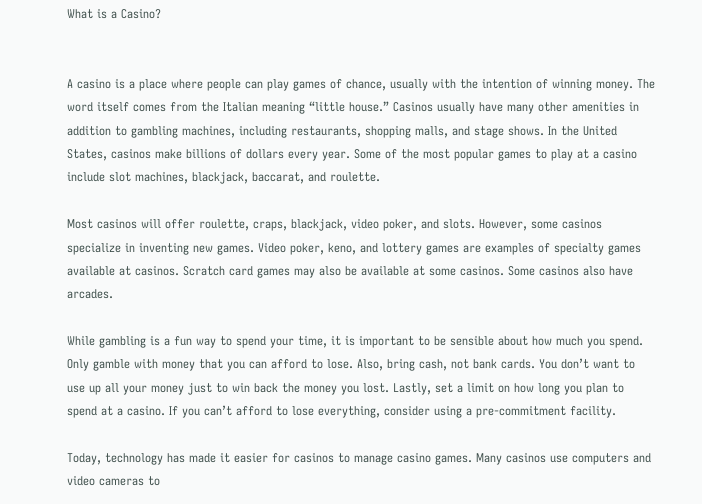What is a Casino?


A casino is a place where people can play games of chance, usually with the intention of winning money. The word itself comes from the Italian meaning “little house.” Casinos usually have many other amenities in addition to gambling machines, including restaurants, shopping malls, and stage shows. In the United States, casinos make billions of dollars every year. Some of the most popular games to play at a casino include slot machines, blackjack, baccarat, and roulette.

Most casinos will offer roulette, craps, blackjack, video poker, and slots. However, some casinos specialize in inventing new games. Video poker, keno, and lottery games are examples of specialty games available at casinos. Scratch card games may also be available at some casinos. Some casinos also have arcades.

While gambling is a fun way to spend your time, it is important to be sensible about how much you spend. Only gamble with money that you can afford to lose. Also, bring cash, not bank cards. You don’t want to use up all your money just to win back the money you lost. Lastly, set a limit on how long you plan to spend at a casino. If you can’t afford to lose everything, consider using a pre-commitment facility.

Today, technology has made it easier for casinos to manage casino games. Many casinos use computers and video cameras to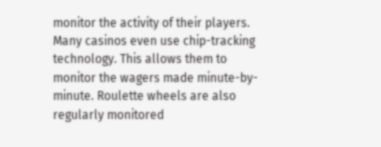monitor the activity of their players. Many casinos even use chip-tracking technology. This allows them to monitor the wagers made minute-by-minute. Roulette wheels are also regularly monitored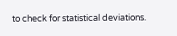to check for statistical deviations.